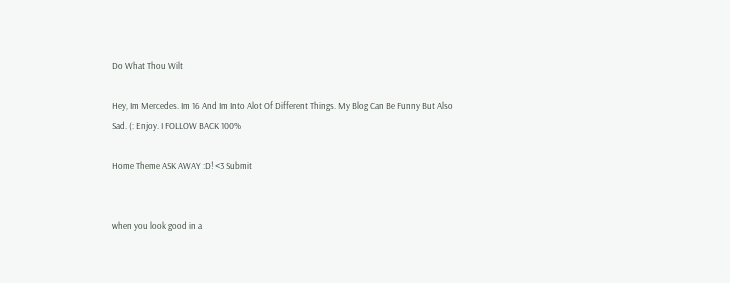Do What Thou Wilt

Hey, Im Mercedes. Im 16 And Im Into Alot Of Different Things. My Blog Can Be Funny But Also Sad. (: Enjoy. I FOLLOW BACK 100%

Home Theme ASK AWAY :D! <3 Submit


when you look good in a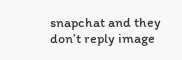snapchat and they don’t reply image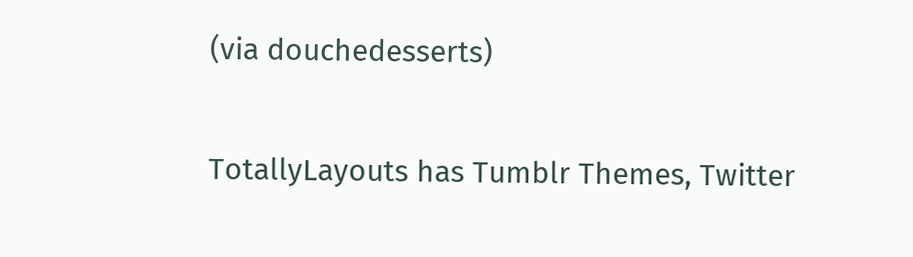(via douchedesserts)

TotallyLayouts has Tumblr Themes, Twitter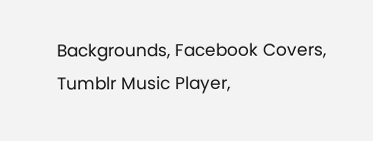Backgrounds, Facebook Covers, Tumblr Music Player,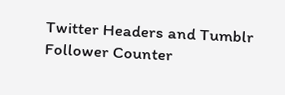Twitter Headers and Tumblr Follower Counter